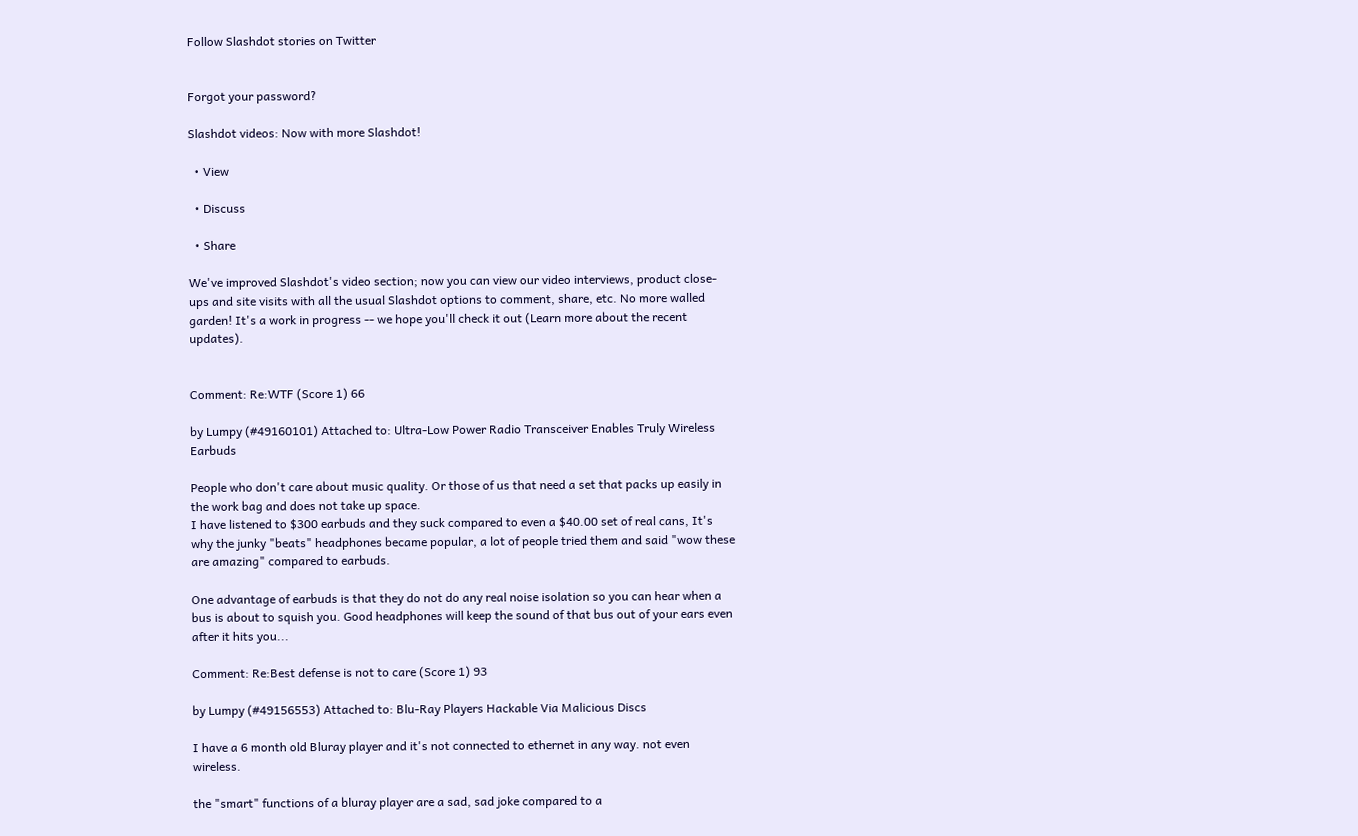Follow Slashdot stories on Twitter


Forgot your password?

Slashdot videos: Now with more Slashdot!

  • View

  • Discuss

  • Share

We've improved Slashdot's video section; now you can view our video interviews, product close-ups and site visits with all the usual Slashdot options to comment, share, etc. No more walled garden! It's a work in progress -- we hope you'll check it out (Learn more about the recent updates).


Comment: Re:WTF (Score 1) 66

by Lumpy (#49160101) Attached to: Ultra-Low Power Radio Transceiver Enables Truly Wireless Earbuds

People who don't care about music quality. Or those of us that need a set that packs up easily in the work bag and does not take up space.
I have listened to $300 earbuds and they suck compared to even a $40.00 set of real cans, It's why the junky "beats" headphones became popular, a lot of people tried them and said "wow these are amazing" compared to earbuds.

One advantage of earbuds is that they do not do any real noise isolation so you can hear when a bus is about to squish you. Good headphones will keep the sound of that bus out of your ears even after it hits you...

Comment: Re:Best defense is not to care (Score 1) 93

by Lumpy (#49156553) Attached to: Blu-Ray Players Hackable Via Malicious Discs

I have a 6 month old Bluray player and it's not connected to ethernet in any way. not even wireless.

the "smart" functions of a bluray player are a sad, sad joke compared to a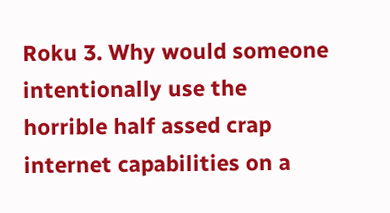Roku 3. Why would someone intentionally use the horrible half assed crap internet capabilities on a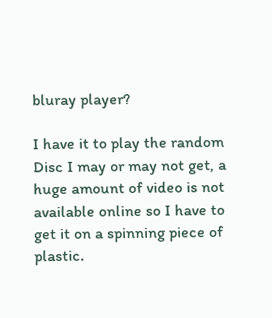bluray player?

I have it to play the random Disc I may or may not get, a huge amount of video is not available online so I have to get it on a spinning piece of plastic.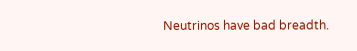Neutrinos have bad breadth.